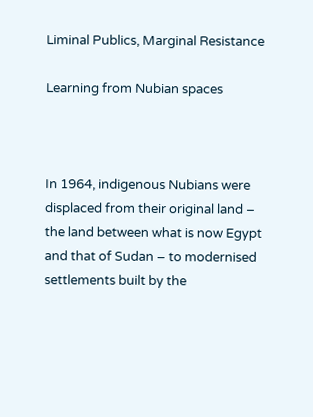Liminal Publics, Marginal Resistance

Learning from Nubian spaces



In 1964, indigenous Nubians were displaced from their original land – the land between what is now Egypt and that of Sudan – to modernised settlements built by the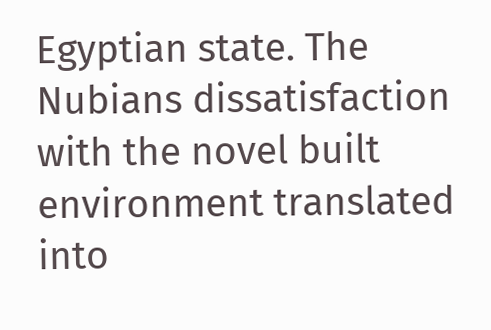Egyptian state. The Nubians dissatisfaction with the novel built environment translated into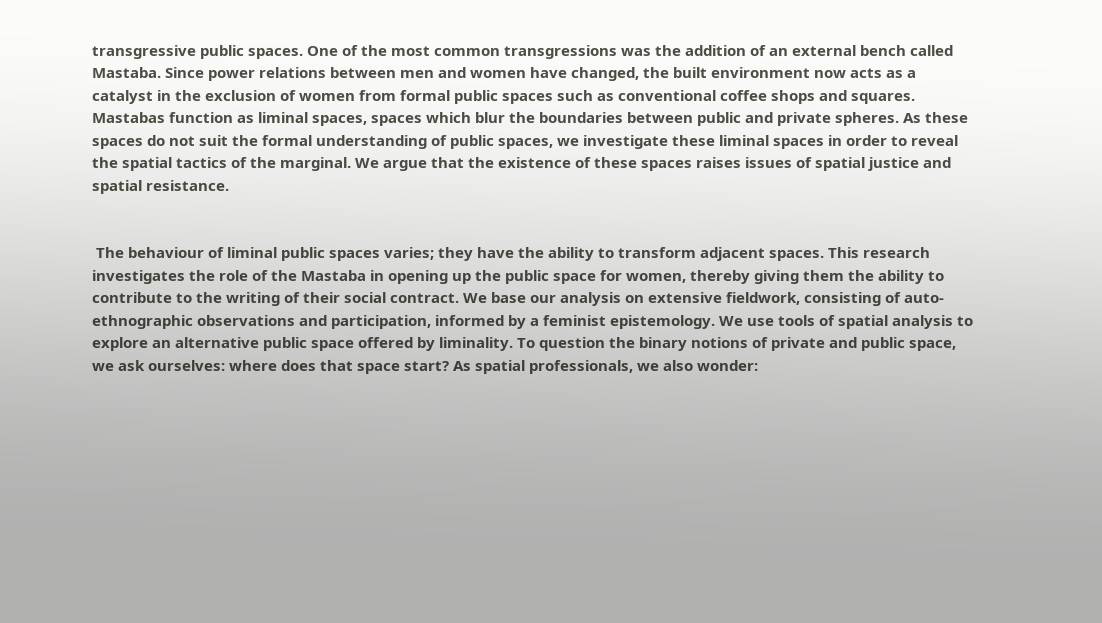transgressive public spaces. One of the most common transgressions was the addition of an external bench called Mastaba. Since power relations between men and women have changed, the built environment now acts as a catalyst in the exclusion of women from formal public spaces such as conventional coffee shops and squares. Mastabas function as liminal spaces, spaces which blur the boundaries between public and private spheres. As these spaces do not suit the formal understanding of public spaces, we investigate these liminal spaces in order to reveal the spatial tactics of the marginal. We argue that the existence of these spaces raises issues of spatial justice and spatial resistance.


 The behaviour of liminal public spaces varies; they have the ability to transform adjacent spaces. This research investigates the role of the Mastaba in opening up the public space for women, thereby giving them the ability to contribute to the writing of their social contract. We base our analysis on extensive fieldwork, consisting of auto-ethnographic observations and participation, informed by a feminist epistemology. We use tools of spatial analysis to explore an alternative public space offered by liminality. To question the binary notions of private and public space, we ask ourselves: where does that space start? As spatial professionals, we also wonder: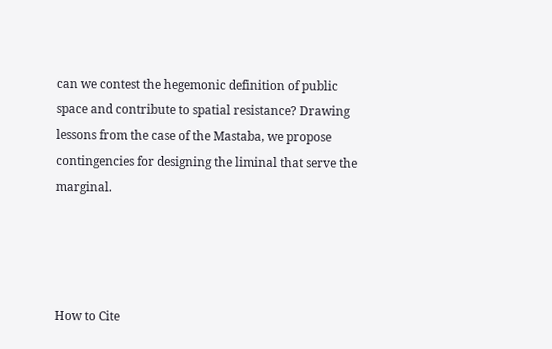can we contest the hegemonic definition of public space and contribute to spatial resistance? Drawing lessons from the case of the Mastaba, we propose contingencies for designing the liminal that serve the marginal.




How to Cite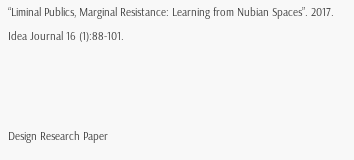“Liminal Publics, Marginal Resistance: Learning from Nubian Spaces”. 2017. Idea Journal 16 (1):88-101.



Design Research Paper